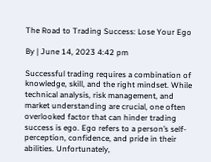The Road to Trading Success: Lose Your Ego

By | June 14, 2023 4:42 pm

Successful trading requires a combination of knowledge, skill, and the right mindset. While technical analysis, risk management, and market understanding are crucial, one often overlooked factor that can hinder trading success is ego. Ego refers to a person’s self-perception, confidence, and pride in their abilities. Unfortunately,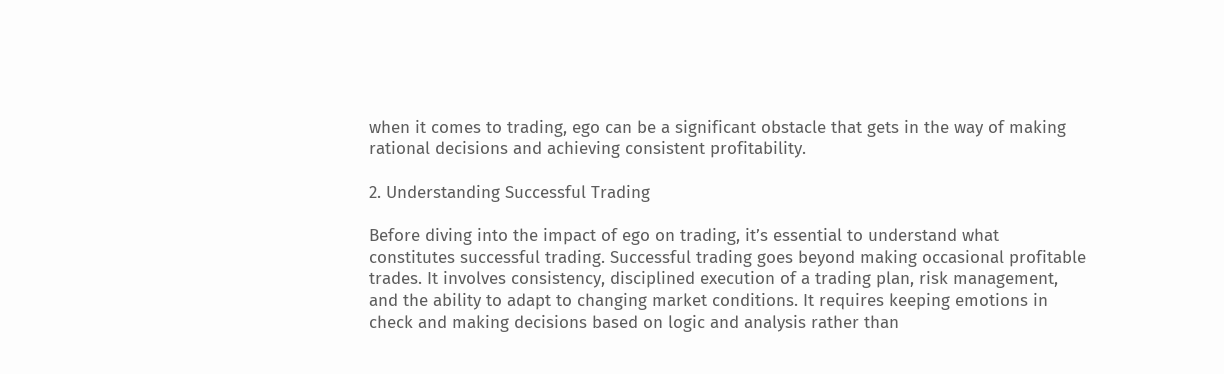when it comes to trading, ego can be a significant obstacle that gets in the way of making rational decisions and achieving consistent profitability.

2. Understanding Successful Trading

Before diving into the impact of ego on trading, it’s essential to understand what constitutes successful trading. Successful trading goes beyond making occasional profitable trades. It involves consistency, disciplined execution of a trading plan, risk management, and the ability to adapt to changing market conditions. It requires keeping emotions in check and making decisions based on logic and analysis rather than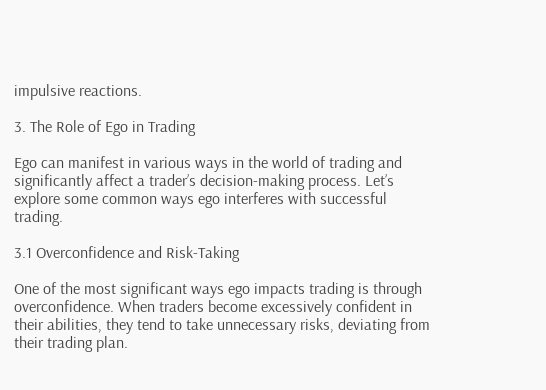impulsive reactions.

3. The Role of Ego in Trading

Ego can manifest in various ways in the world of trading and significantly affect a trader’s decision-making process. Let’s explore some common ways ego interferes with successful trading.

3.1 Overconfidence and Risk-Taking

One of the most significant ways ego impacts trading is through overconfidence. When traders become excessively confident in their abilities, they tend to take unnecessary risks, deviating from their trading plan.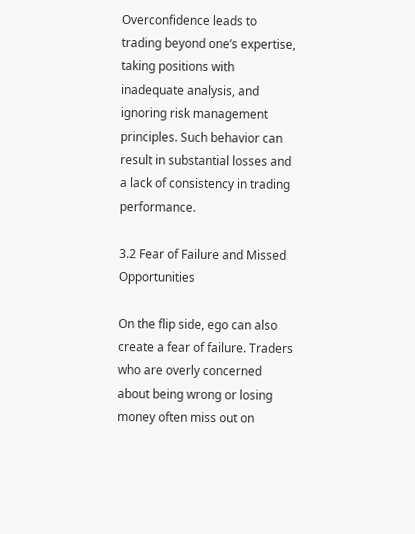Overconfidence leads to trading beyond one’s expertise, taking positions with inadequate analysis, and ignoring risk management principles. Such behavior can result in substantial losses and a lack of consistency in trading performance.

3.2 Fear of Failure and Missed Opportunities

On the flip side, ego can also create a fear of failure. Traders who are overly concerned about being wrong or losing money often miss out on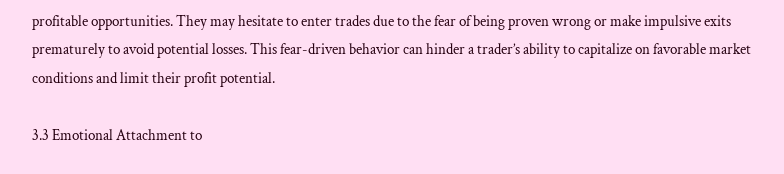profitable opportunities. They may hesitate to enter trades due to the fear of being proven wrong or make impulsive exits prematurely to avoid potential losses. This fear-driven behavior can hinder a trader’s ability to capitalize on favorable market conditions and limit their profit potential.

3.3 Emotional Attachment to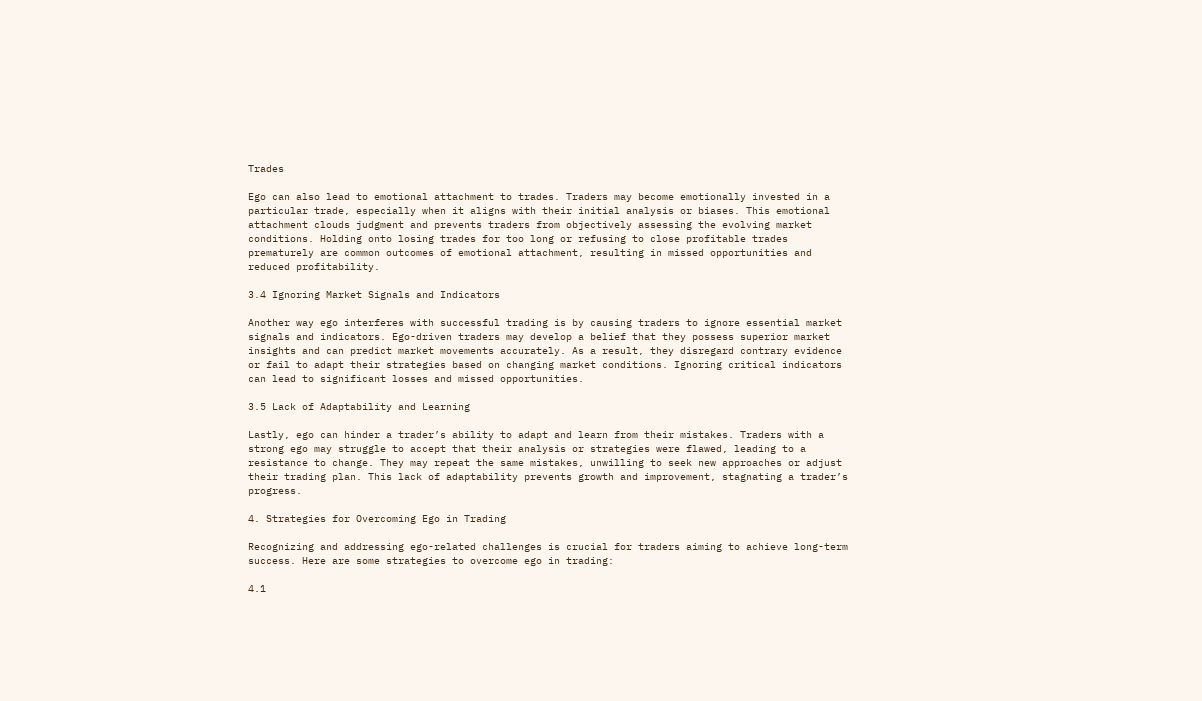Trades

Ego can also lead to emotional attachment to trades. Traders may become emotionally invested in a particular trade, especially when it aligns with their initial analysis or biases. This emotional attachment clouds judgment and prevents traders from objectively assessing the evolving market conditions. Holding onto losing trades for too long or refusing to close profitable trades prematurely are common outcomes of emotional attachment, resulting in missed opportunities and reduced profitability.

3.4 Ignoring Market Signals and Indicators

Another way ego interferes with successful trading is by causing traders to ignore essential market signals and indicators. Ego-driven traders may develop a belief that they possess superior market insights and can predict market movements accurately. As a result, they disregard contrary evidence or fail to adapt their strategies based on changing market conditions. Ignoring critical indicators can lead to significant losses and missed opportunities.

3.5 Lack of Adaptability and Learning

Lastly, ego can hinder a trader’s ability to adapt and learn from their mistakes. Traders with a strong ego may struggle to accept that their analysis or strategies were flawed, leading to a resistance to change. They may repeat the same mistakes, unwilling to seek new approaches or adjust their trading plan. This lack of adaptability prevents growth and improvement, stagnating a trader’s progress.

4. Strategies for Overcoming Ego in Trading

Recognizing and addressing ego-related challenges is crucial for traders aiming to achieve long-term success. Here are some strategies to overcome ego in trading:

4.1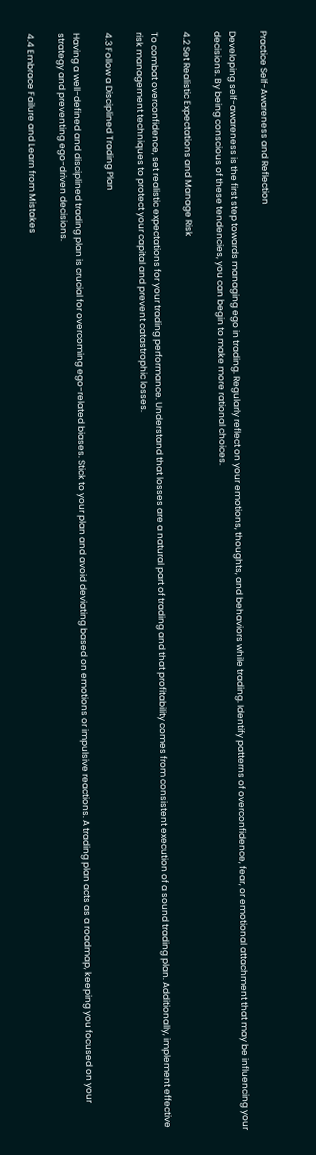Practice Self-Awareness and Reflection

Developing self-awareness is the first step towards managing ego in trading. Regularly reflect on your emotions, thoughts, and behaviors while trading. Identify patterns of overconfidence, fear, or emotional attachment that may be influencing your decisions. By being conscious of these tendencies, you can begin to make more rational choices.

4.2 Set Realistic Expectations and Manage Risk

To combat overconfidence, set realistic expectations for your trading performance. Understand that losses are a natural part of trading and that profitability comes from consistent execution of a sound trading plan. Additionally, implement effective risk management techniques to protect your capital and prevent catastrophic losses.

4.3 Follow a Disciplined Trading Plan

Having a well-defined and disciplined trading plan is crucial for overcoming ego-related biases. Stick to your plan and avoid deviating based on emotions or impulsive reactions. A trading plan acts as a roadmap, keeping you focused on your strategy and preventing ego-driven decisions.

4.4 Embrace Failure and Learn from Mistakes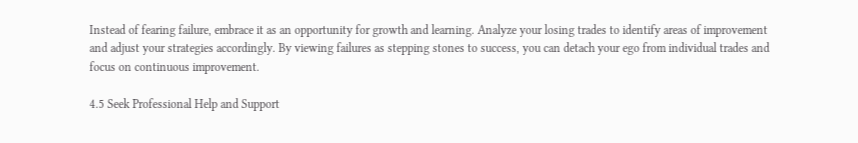Instead of fearing failure, embrace it as an opportunity for growth and learning. Analyze your losing trades to identify areas of improvement and adjust your strategies accordingly. By viewing failures as stepping stones to success, you can detach your ego from individual trades and focus on continuous improvement.

4.5 Seek Professional Help and Support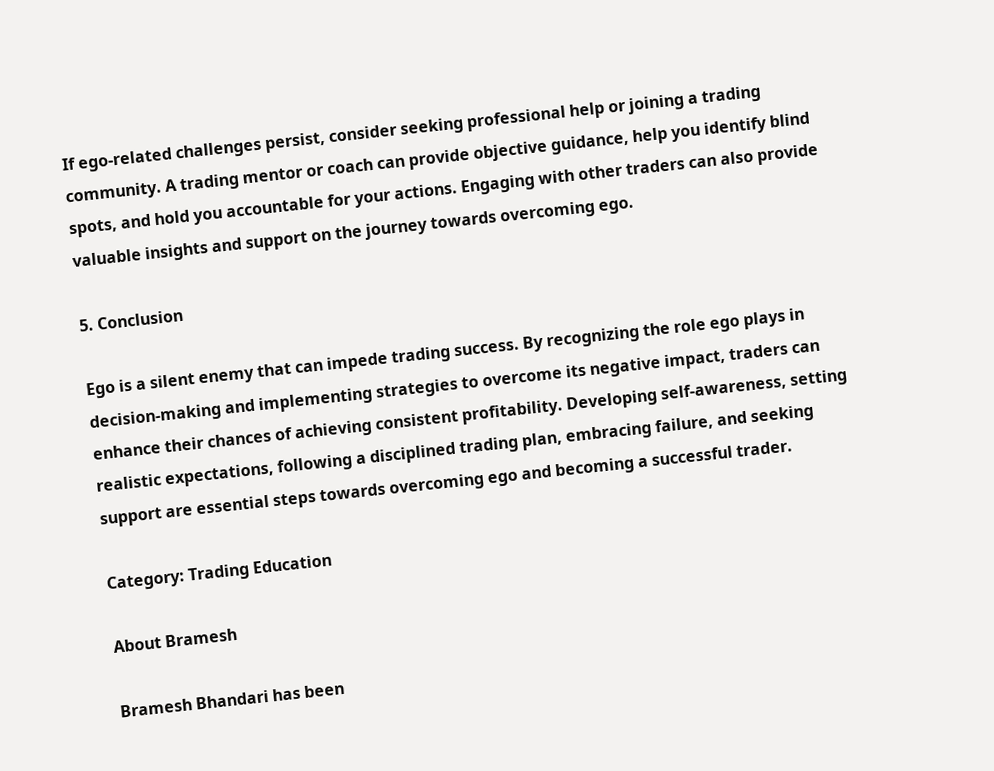If ego-related challenges persist, consider seeking professional help or joining a trading community. A trading mentor or coach can provide objective guidance, help you identify blind spots, and hold you accountable for your actions. Engaging with other traders can also provide valuable insights and support on the journey towards overcoming ego.

5. Conclusion

Ego is a silent enemy that can impede trading success. By recognizing the role ego plays in decision-making and implementing strategies to overcome its negative impact, traders can enhance their chances of achieving consistent profitability. Developing self-awareness, setting realistic expectations, following a disciplined trading plan, embracing failure, and seeking support are essential steps towards overcoming ego and becoming a successful trader.

Category: Trading Education

About Bramesh

Bramesh Bhandari has been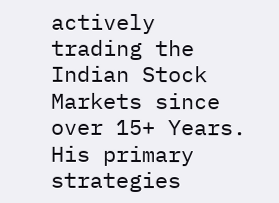actively trading the Indian Stock Markets since over 15+ Years. His primary strategies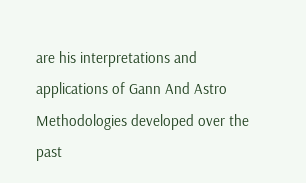are his interpretations and applications of Gann And Astro Methodologies developed over the past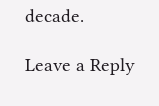decade.

Leave a Reply